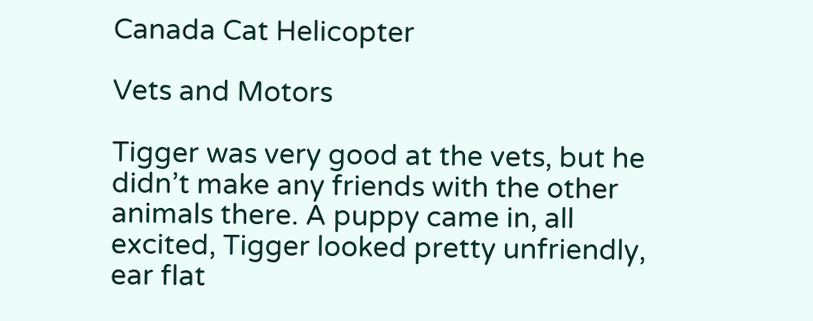Canada Cat Helicopter

Vets and Motors

Tigger was very good at the vets, but he didn’t make any friends with the other animals there. A puppy came in, all excited, Tigger looked pretty unfriendly, ear flat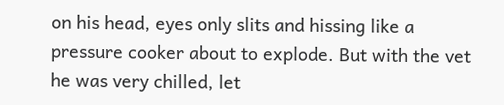on his head, eyes only slits and hissing like a pressure cooker about to explode. But with the vet he was very chilled, let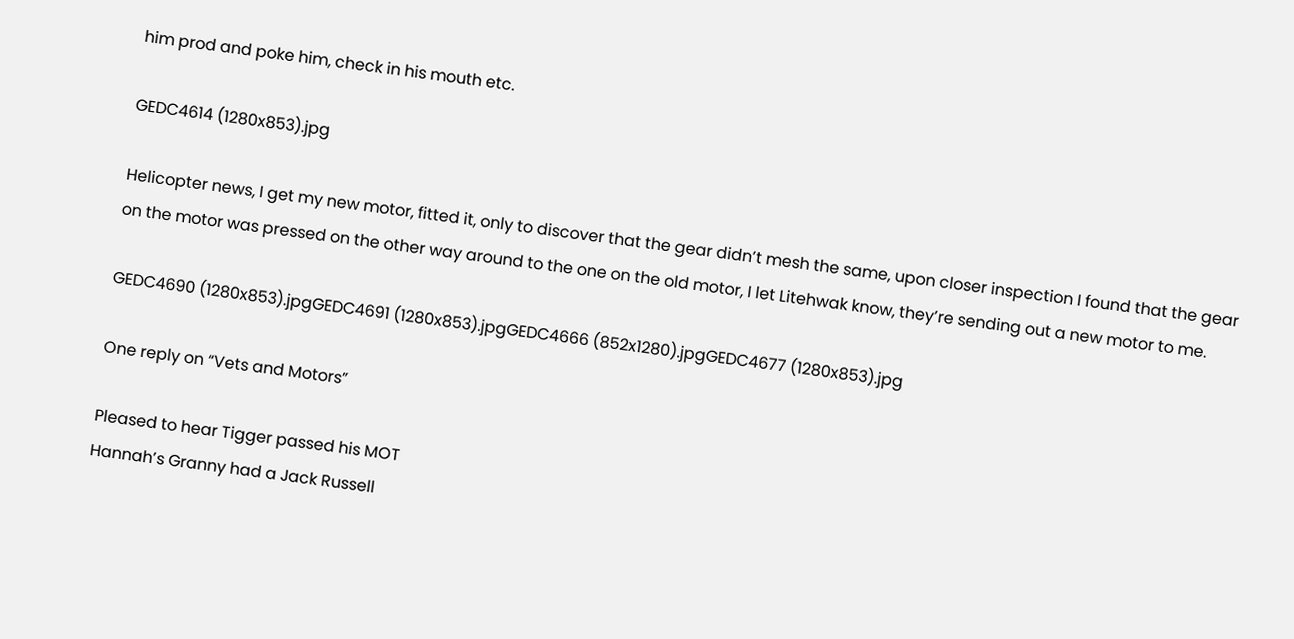him prod and poke him, check in his mouth etc.

GEDC4614 (1280x853).jpg

Helicopter news, I get my new motor, fitted it, only to discover that the gear didn’t mesh the same, upon closer inspection I found that the gear on the motor was pressed on the other way around to the one on the old motor, I let Litehwak know, they’re sending out a new motor to me.

GEDC4690 (1280x853).jpgGEDC4691 (1280x853).jpgGEDC4666 (852x1280).jpgGEDC4677 (1280x853).jpg

One reply on “Vets and Motors”

Pleased to hear Tigger passed his MOT
Hannah’s Granny had a Jack Russell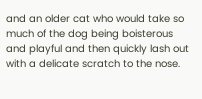and an older cat who would take so much of the dog being boisterous and playful and then quickly lash out with a delicate scratch to the nose.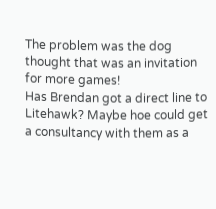The problem was the dog thought that was an invitation for more games!
Has Brendan got a direct line to Litehawk? Maybe hoe could get a consultancy with them as a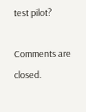test pilot?

Comments are closed.